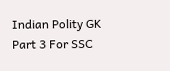Indian Polity GK Part 3 For SSC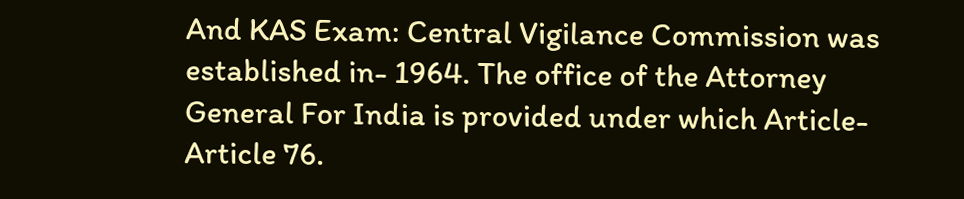And KAS Exam: Central Vigilance Commission was established in- 1964. The office of the Attorney General For India is provided under which Article- Article 76.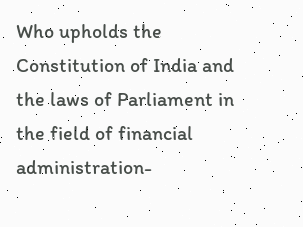Who upholds the Constitution of India and the laws of Parliament in the field of financial administration-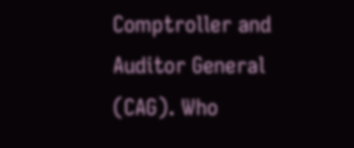Comptroller and Auditor General (CAG). Who